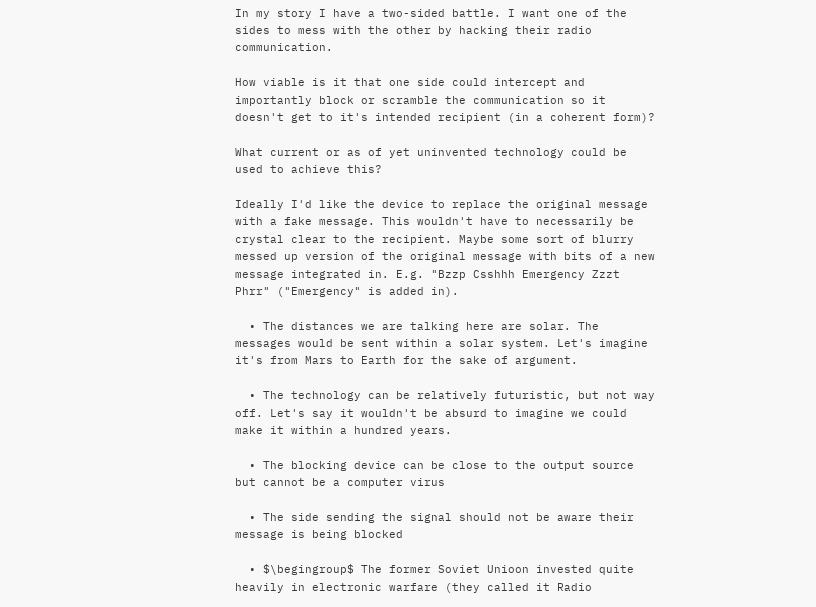In my story I have a two-sided battle. I want one of the sides to mess with the other by hacking their radio communication.

How viable is it that one side could intercept and importantly block or scramble the communication so it doesn't get to it's intended recipient (in a coherent form)?

What current or as of yet uninvented technology could be used to achieve this?

Ideally I'd like the device to replace the original message with a fake message. This wouldn't have to necessarily be crystal clear to the recipient. Maybe some sort of blurry messed up version of the original message with bits of a new message integrated in. E.g. "Bzzp Csshhh Emergency Zzzt Phrr" ("Emergency" is added in).

  • The distances we are talking here are solar. The messages would be sent within a solar system. Let's imagine it's from Mars to Earth for the sake of argument.

  • The technology can be relatively futuristic, but not way off. Let's say it wouldn't be absurd to imagine we could make it within a hundred years.

  • The blocking device can be close to the output source but cannot be a computer virus

  • The side sending the signal should not be aware their message is being blocked

  • $\begingroup$ The former Soviet Unioon invested quite heavily in electronic warfare (they called it Radio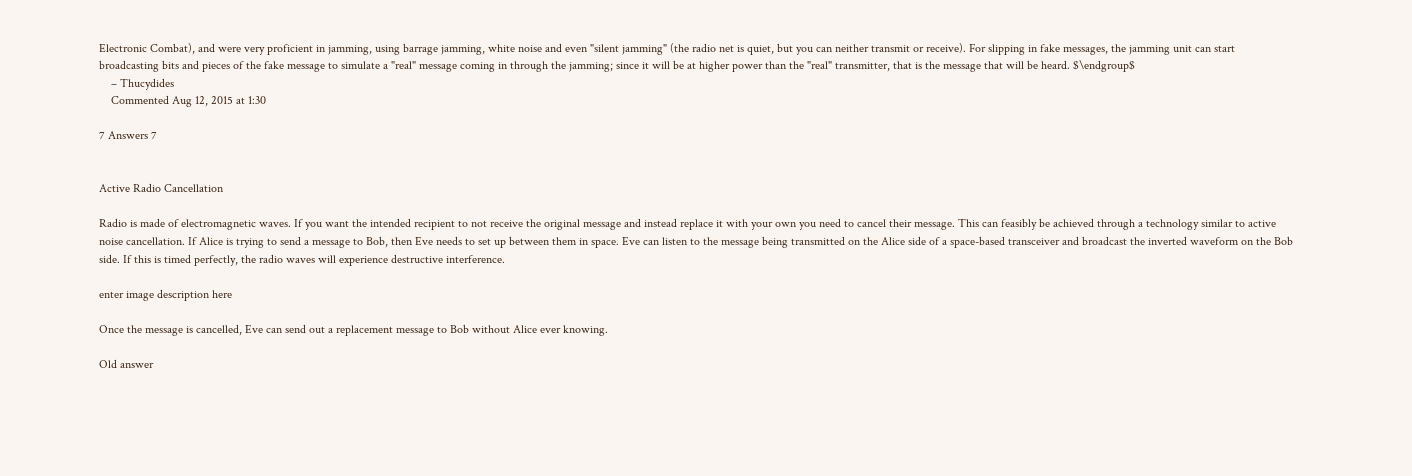Electronic Combat), and were very proficient in jamming, using barrage jamming, white noise and even "silent jamming" (the radio net is quiet, but you can neither transmit or receive). For slipping in fake messages, the jamming unit can start broadcasting bits and pieces of the fake message to simulate a "real" message coming in through the jamming; since it will be at higher power than the "real" transmitter, that is the message that will be heard. $\endgroup$
    – Thucydides
    Commented Aug 12, 2015 at 1:30

7 Answers 7


Active Radio Cancellation

Radio is made of electromagnetic waves. If you want the intended recipient to not receive the original message and instead replace it with your own you need to cancel their message. This can feasibly be achieved through a technology similar to active noise cancellation. If Alice is trying to send a message to Bob, then Eve needs to set up between them in space. Eve can listen to the message being transmitted on the Alice side of a space-based transceiver and broadcast the inverted waveform on the Bob side. If this is timed perfectly, the radio waves will experience destructive interference.

enter image description here

Once the message is cancelled, Eve can send out a replacement message to Bob without Alice ever knowing.

Old answer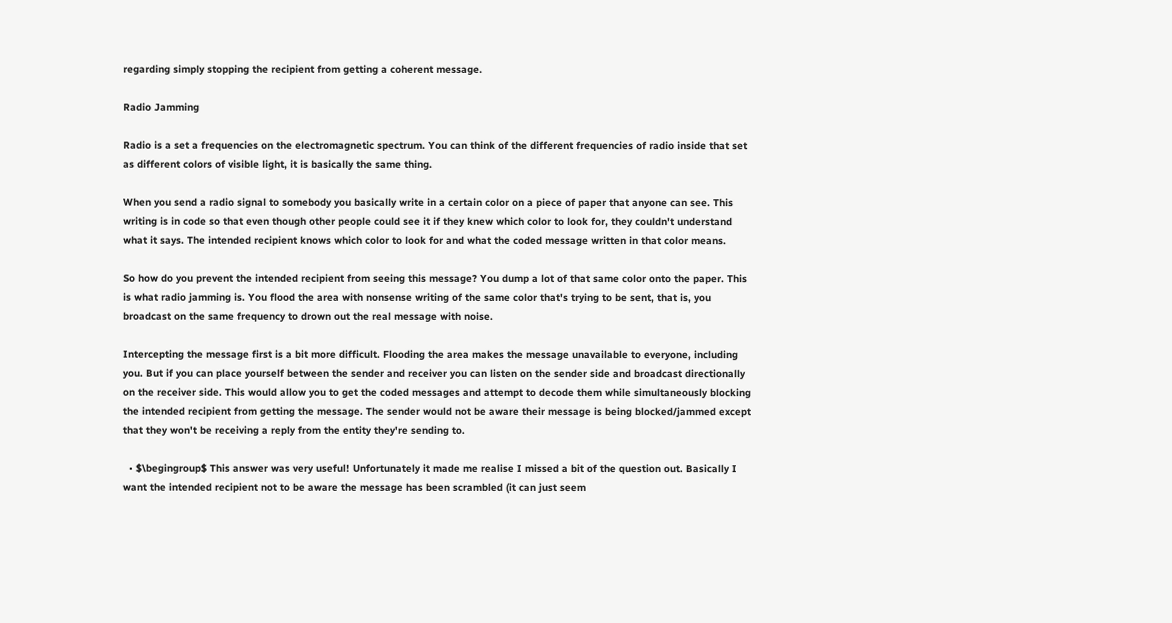regarding simply stopping the recipient from getting a coherent message.

Radio Jamming

Radio is a set a frequencies on the electromagnetic spectrum. You can think of the different frequencies of radio inside that set as different colors of visible light, it is basically the same thing.

When you send a radio signal to somebody you basically write in a certain color on a piece of paper that anyone can see. This writing is in code so that even though other people could see it if they knew which color to look for, they couldn't understand what it says. The intended recipient knows which color to look for and what the coded message written in that color means.

So how do you prevent the intended recipient from seeing this message? You dump a lot of that same color onto the paper. This is what radio jamming is. You flood the area with nonsense writing of the same color that's trying to be sent, that is, you broadcast on the same frequency to drown out the real message with noise.

Intercepting the message first is a bit more difficult. Flooding the area makes the message unavailable to everyone, including you. But if you can place yourself between the sender and receiver you can listen on the sender side and broadcast directionally on the receiver side. This would allow you to get the coded messages and attempt to decode them while simultaneously blocking the intended recipient from getting the message. The sender would not be aware their message is being blocked/jammed except that they won't be receiving a reply from the entity they're sending to.

  • $\begingroup$ This answer was very useful! Unfortunately it made me realise I missed a bit of the question out. Basically I want the intended recipient not to be aware the message has been scrambled (it can just seem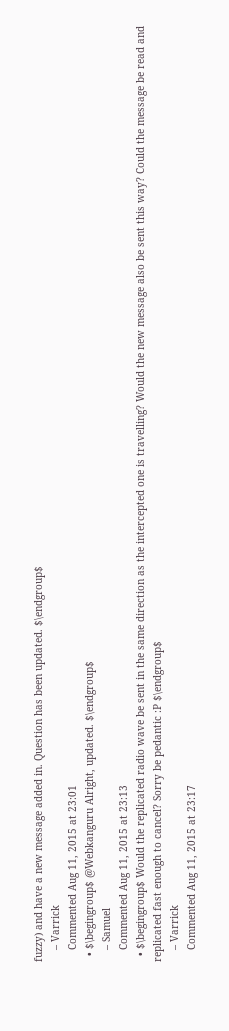fuzzy) and have a new message added in. Question has been updated. $\endgroup$
    – Varrick
    Commented Aug 11, 2015 at 23:01
  • $\begingroup$ @Webkanguru Alright, updated. $\endgroup$
    – Samuel
    Commented Aug 11, 2015 at 23:13
  • $\begingroup$ Would the replicated radio wave be sent in the same direction as the intercepted one is travelling? Would the new message also be sent this way? Could the message be read and replicated fast enough to cancel? Sorry be pedantic :P $\endgroup$
    – Varrick
    Commented Aug 11, 2015 at 23:17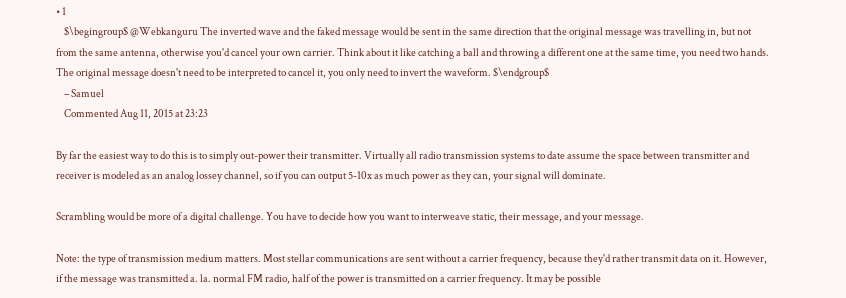• 1
    $\begingroup$ @Webkanguru The inverted wave and the faked message would be sent in the same direction that the original message was travelling in, but not from the same antenna, otherwise you'd cancel your own carrier. Think about it like catching a ball and throwing a different one at the same time, you need two hands. The original message doesn't need to be interpreted to cancel it, you only need to invert the waveform. $\endgroup$
    – Samuel
    Commented Aug 11, 2015 at 23:23

By far the easiest way to do this is to simply out-power their transmitter. Virtually all radio transmission systems to date assume the space between transmitter and receiver is modeled as an analog lossey channel, so if you can output 5-10x as much power as they can, your signal will dominate.

Scrambling would be more of a digital challenge. You have to decide how you want to interweave static, their message, and your message.

Note: the type of transmission medium matters. Most stellar communications are sent without a carrier frequency, because they'd rather transmit data on it. However, if the message was transmitted a. la. normal FM radio, half of the power is transmitted on a carrier frequency. It may be possible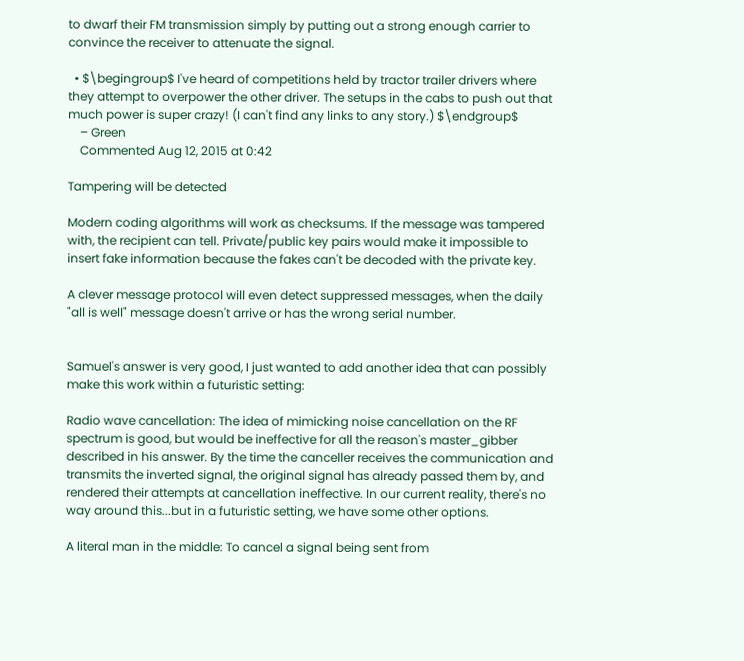to dwarf their FM transmission simply by putting out a strong enough carrier to convince the receiver to attenuate the signal.

  • $\begingroup$ I've heard of competitions held by tractor trailer drivers where they attempt to overpower the other driver. The setups in the cabs to push out that much power is super crazy! (I can't find any links to any story.) $\endgroup$
    – Green
    Commented Aug 12, 2015 at 0:42

Tampering will be detected

Modern coding algorithms will work as checksums. If the message was tampered with, the recipient can tell. Private/public key pairs would make it impossible to insert fake information because the fakes can't be decoded with the private key.

A clever message protocol will even detect suppressed messages, when the daily "all is well" message doesn't arrive or has the wrong serial number.


Samuel's answer is very good, I just wanted to add another idea that can possibly make this work within a futuristic setting:

Radio wave cancellation: The idea of mimicking noise cancellation on the RF spectrum is good, but would be ineffective for all the reason's master_gibber described in his answer. By the time the canceller receives the communication and transmits the inverted signal, the original signal has already passed them by, and rendered their attempts at cancellation ineffective. In our current reality, there's no way around this...but in a futuristic setting, we have some other options.

A literal man in the middle: To cancel a signal being sent from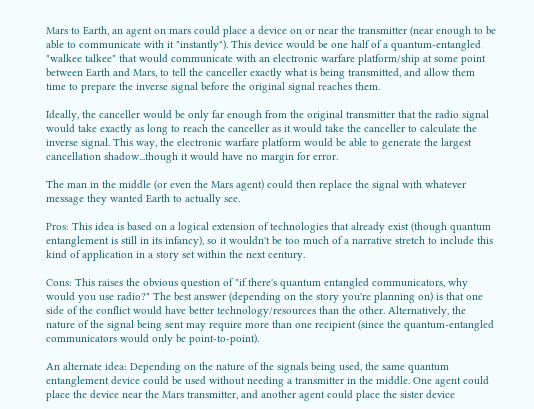Mars to Earth, an agent on mars could place a device on or near the transmitter (near enough to be able to communicate with it "instantly"). This device would be one half of a quantum-entangled "walkee talkee" that would communicate with an electronic warfare platform/ship at some point between Earth and Mars, to tell the canceller exactly what is being transmitted, and allow them time to prepare the inverse signal before the original signal reaches them.

Ideally, the canceller would be only far enough from the original transmitter that the radio signal would take exactly as long to reach the canceller as it would take the canceller to calculate the inverse signal. This way, the electronic warfare platform would be able to generate the largest cancellation shadow...though it would have no margin for error.

The man in the middle (or even the Mars agent) could then replace the signal with whatever message they wanted Earth to actually see.

Pros: This idea is based on a logical extension of technologies that already exist (though quantum entanglement is still in its infancy), so it wouldn't be too much of a narrative stretch to include this kind of application in a story set within the next century.

Cons: This raises the obvious question of "if there's quantum entangled communicators, why would you use radio?" The best answer (depending on the story you're planning on) is that one side of the conflict would have better technology/resources than the other. Alternatively, the nature of the signal being sent may require more than one recipient (since the quantum-entangled communicators would only be point-to-point).

An alternate idea: Depending on the nature of the signals being used, the same quantum entanglement device could be used without needing a transmitter in the middle. One agent could place the device near the Mars transmitter, and another agent could place the sister device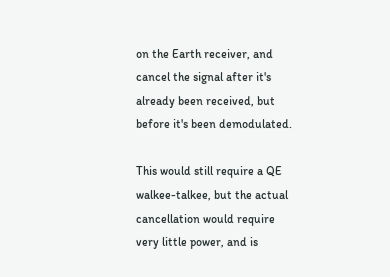on the Earth receiver, and cancel the signal after it's already been received, but before it's been demodulated.

This would still require a QE walkee-talkee, but the actual cancellation would require very little power, and is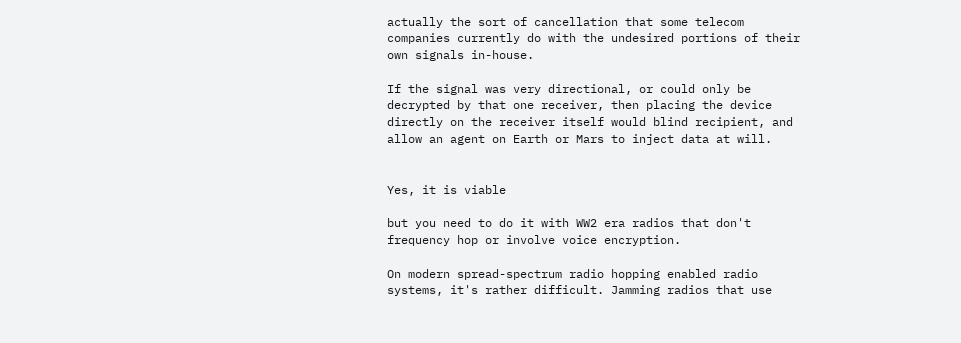actually the sort of cancellation that some telecom companies currently do with the undesired portions of their own signals in-house.

If the signal was very directional, or could only be decrypted by that one receiver, then placing the device directly on the receiver itself would blind recipient, and allow an agent on Earth or Mars to inject data at will.


Yes, it is viable

but you need to do it with WW2 era radios that don't frequency hop or involve voice encryption.

On modern spread-spectrum radio hopping enabled radio systems, it's rather difficult. Jamming radios that use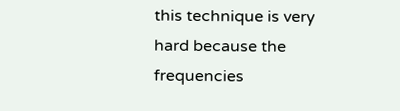this technique is very hard because the frequencies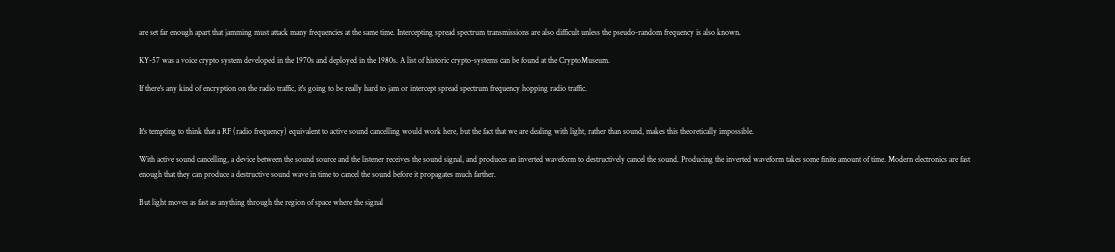are set far enough apart that jamming must attack many frequencies at the same time. Intercepting spread spectrum transmissions are also difficult unless the pseudo-random frequency is also known.

KY-57 was a voice crypto system developed in the 1970s and deployed in the 1980s. A list of historic crypto-systems can be found at the CryptoMuseum.

If there's any kind of encryption on the radio traffic, it's going to be really hard to jam or intercept spread spectrum frequency hopping radio traffic.


It's tempting to think that a RF (radio frequency) equivalent to active sound cancelling would work here, but the fact that we are dealing with light, rather than sound, makes this theoretically impossible.

With active sound cancelling, a device between the sound source and the listener receives the sound signal, and produces an inverted waveform to destructively cancel the sound. Producing the inverted waveform takes some finite amount of time. Modern electronics are fast enough that they can produce a destructive sound wave in time to cancel the sound before it propagates much farther.

But light moves as fast as anything through the region of space where the signal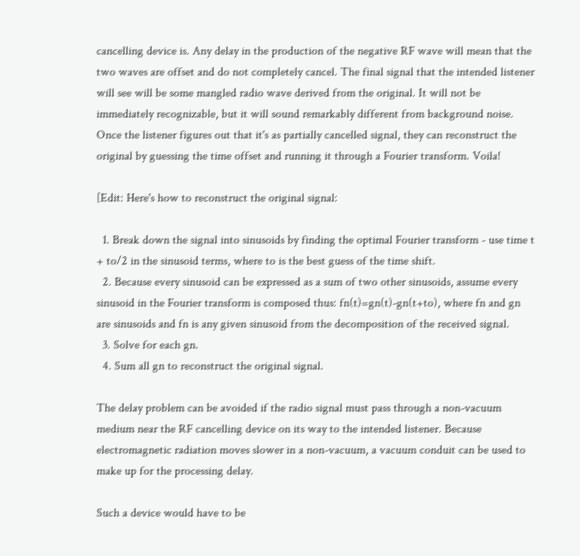cancelling device is. Any delay in the production of the negative RF wave will mean that the two waves are offset and do not completely cancel. The final signal that the intended listener will see will be some mangled radio wave derived from the original. It will not be immediately recognizable, but it will sound remarkably different from background noise. Once the listener figures out that it's as partially cancelled signal, they can reconstruct the original by guessing the time offset and running it through a Fourier transform. Voila!

[Edit: Here's how to reconstruct the original signal:

  1. Break down the signal into sinusoids by finding the optimal Fourier transform - use time t + to/2 in the sinusoid terms, where to is the best guess of the time shift.
  2. Because every sinusoid can be expressed as a sum of two other sinusoids, assume every sinusoid in the Fourier transform is composed thus: fn(t)=gn(t)-gn(t+to), where fn and gn are sinusoids and fn is any given sinusoid from the decomposition of the received signal.
  3. Solve for each gn.
  4. Sum all gn to reconstruct the original signal.

The delay problem can be avoided if the radio signal must pass through a non-vacuum medium near the RF cancelling device on its way to the intended listener. Because electromagnetic radiation moves slower in a non-vacuum, a vacuum conduit can be used to make up for the processing delay.

Such a device would have to be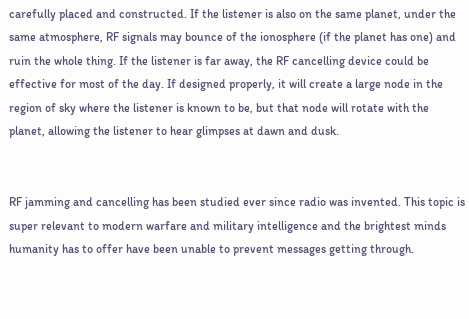carefully placed and constructed. If the listener is also on the same planet, under the same atmosphere, RF signals may bounce of the ionosphere (if the planet has one) and ruin the whole thing. If the listener is far away, the RF cancelling device could be effective for most of the day. If designed properly, it will create a large node in the region of sky where the listener is known to be, but that node will rotate with the planet, allowing the listener to hear glimpses at dawn and dusk.


RF jamming and cancelling has been studied ever since radio was invented. This topic is super relevant to modern warfare and military intelligence and the brightest minds humanity has to offer have been unable to prevent messages getting through.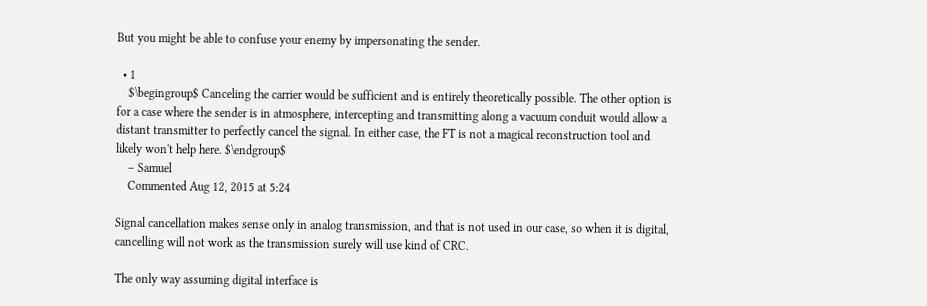But you might be able to confuse your enemy by impersonating the sender.

  • 1
    $\begingroup$ Canceling the carrier would be sufficient and is entirely theoretically possible. The other option is for a case where the sender is in atmosphere, intercepting and transmitting along a vacuum conduit would allow a distant transmitter to perfectly cancel the signal. In either case, the FT is not a magical reconstruction tool and likely won't help here. $\endgroup$
    – Samuel
    Commented Aug 12, 2015 at 5:24

Signal cancellation makes sense only in analog transmission, and that is not used in our case, so when it is digital, cancelling will not work as the transmission surely will use kind of CRC.

The only way assuming digital interface is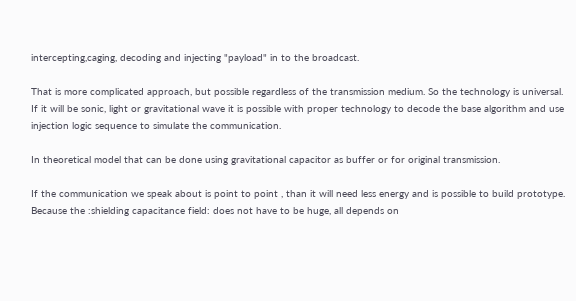intercepting,caging, decoding and injecting "payload" in to the broadcast.

That is more complicated approach, but possible regardless of the transmission medium. So the technology is universal. If it will be sonic, light or gravitational wave it is possible with proper technology to decode the base algorithm and use injection logic sequence to simulate the communication.

In theoretical model that can be done using gravitational capacitor as buffer or for original transmission.

If the communication we speak about is point to point , than it will need less energy and is possible to build prototype. Because the :shielding capacitance field: does not have to be huge, all depends on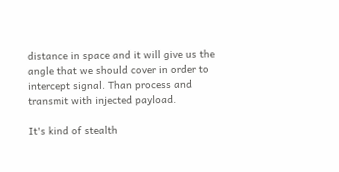distance in space and it will give us the angle that we should cover in order to intercept signal. Than process and transmit with injected payload.

It's kind of stealth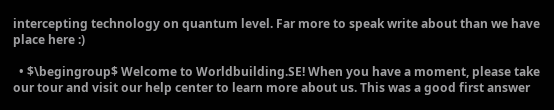intercepting technology on quantum level. Far more to speak write about than we have place here :)

  • $\begingroup$ Welcome to Worldbuilding.SE! When you have a moment, please take our tour and visit our help center to learn more about us. This was a good first answer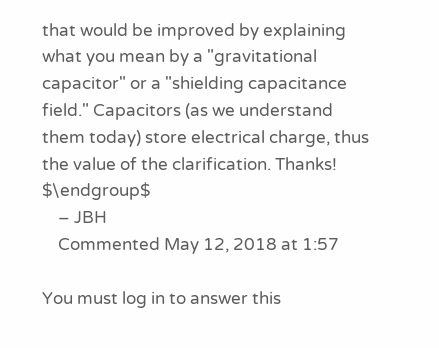that would be improved by explaining what you mean by a "gravitational capacitor" or a "shielding capacitance field." Capacitors (as we understand them today) store electrical charge, thus the value of the clarification. Thanks! $\endgroup$
    – JBH
    Commented May 12, 2018 at 1:57

You must log in to answer this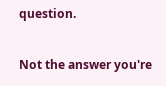question.

Not the answer you're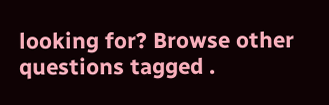looking for? Browse other questions tagged .